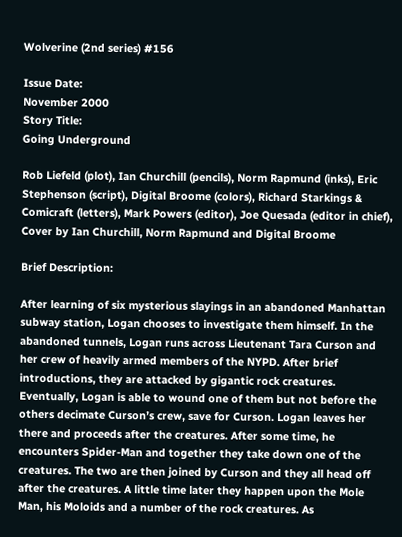Wolverine (2nd series) #156

Issue Date:
November 2000
Story Title:
Going Underground

Rob Liefeld (plot), Ian Churchill (pencils), Norm Rapmund (inks), Eric Stephenson (script), Digital Broome (colors), Richard Starkings & Comicraft (letters), Mark Powers (editor), Joe Quesada (editor in chief), Cover by Ian Churchill, Norm Rapmund and Digital Broome

Brief Description:

After learning of six mysterious slayings in an abandoned Manhattan subway station, Logan chooses to investigate them himself. In the abandoned tunnels, Logan runs across Lieutenant Tara Curson and her crew of heavily armed members of the NYPD. After brief introductions, they are attacked by gigantic rock creatures. Eventually, Logan is able to wound one of them but not before the others decimate Curson’s crew, save for Curson. Logan leaves her there and proceeds after the creatures. After some time, he encounters Spider-Man and together they take down one of the creatures. The two are then joined by Curson and they all head off after the creatures. A little time later they happen upon the Mole Man, his Moloids and a number of the rock creatures. As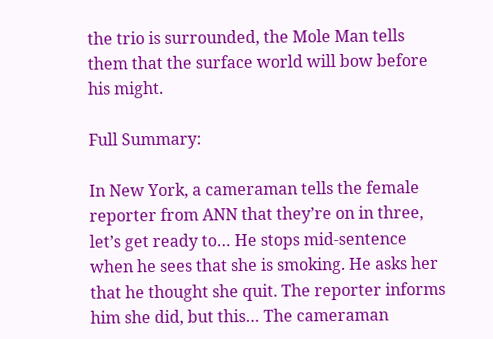the trio is surrounded, the Mole Man tells them that the surface world will bow before his might.

Full Summary:

In New York, a cameraman tells the female reporter from ANN that they’re on in three, let’s get ready to… He stops mid-sentence when he sees that she is smoking. He asks her that he thought she quit. The reporter informs him she did, but this… The cameraman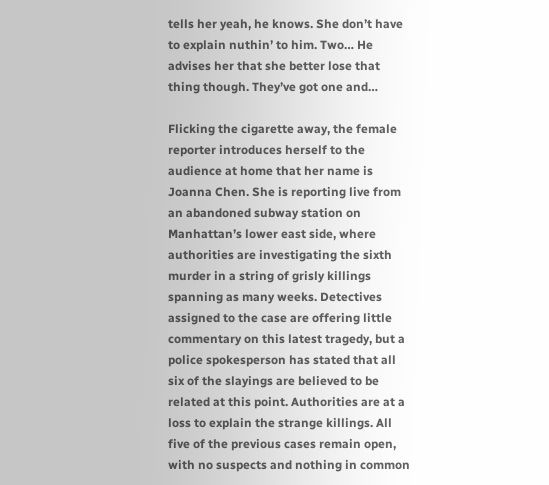tells her yeah, he knows. She don’t have to explain nuthin’ to him. Two… He advises her that she better lose that thing though. They’ve got one and…

Flicking the cigarette away, the female reporter introduces herself to the audience at home that her name is Joanna Chen. She is reporting live from an abandoned subway station on Manhattan’s lower east side, where authorities are investigating the sixth murder in a string of grisly killings spanning as many weeks. Detectives assigned to the case are offering little commentary on this latest tragedy, but a police spokesperson has stated that all six of the slayings are believed to be related at this point. Authorities are at a loss to explain the strange killings. All five of the previous cases remain open, with no suspects and nothing in common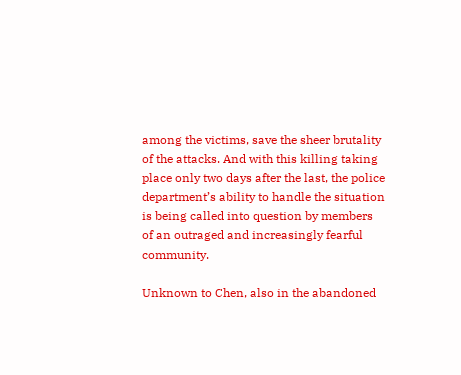among the victims, save the sheer brutality of the attacks. And with this killing taking place only two days after the last, the police department’s ability to handle the situation is being called into question by members of an outraged and increasingly fearful community.

Unknown to Chen, also in the abandoned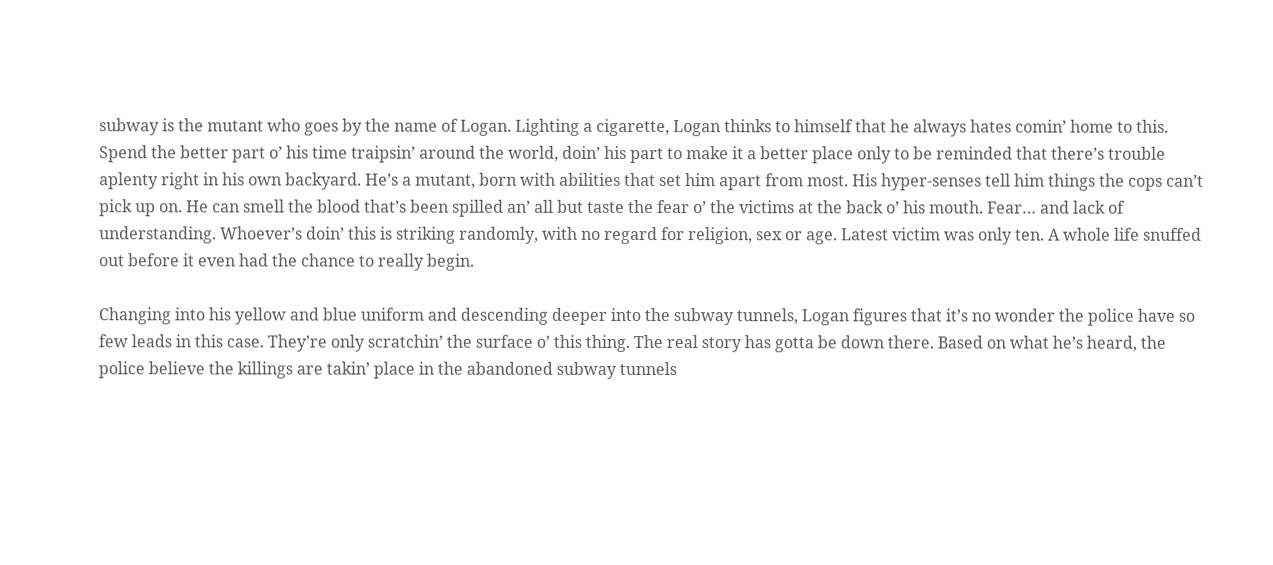subway is the mutant who goes by the name of Logan. Lighting a cigarette, Logan thinks to himself that he always hates comin’ home to this. Spend the better part o’ his time traipsin’ around the world, doin’ his part to make it a better place only to be reminded that there’s trouble aplenty right in his own backyard. He’s a mutant, born with abilities that set him apart from most. His hyper-senses tell him things the cops can’t pick up on. He can smell the blood that’s been spilled an’ all but taste the fear o’ the victims at the back o’ his mouth. Fear… and lack of understanding. Whoever’s doin’ this is striking randomly, with no regard for religion, sex or age. Latest victim was only ten. A whole life snuffed out before it even had the chance to really begin.

Changing into his yellow and blue uniform and descending deeper into the subway tunnels, Logan figures that it’s no wonder the police have so few leads in this case. They’re only scratchin’ the surface o’ this thing. The real story has gotta be down there. Based on what he’s heard, the police believe the killings are takin’ place in the abandoned subway tunnels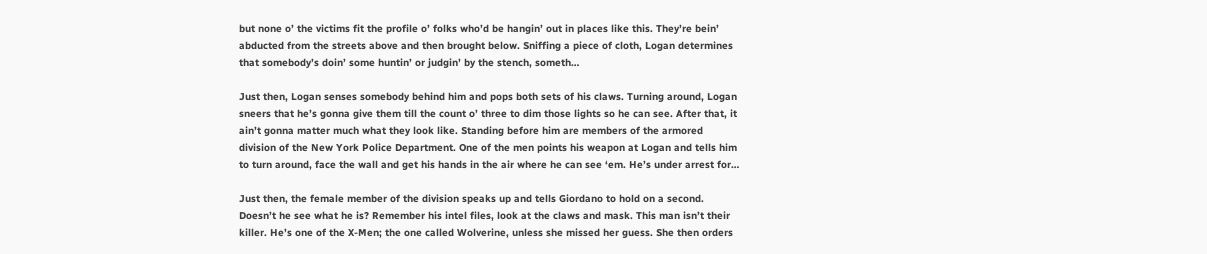but none o’ the victims fit the profile o’ folks who’d be hangin’ out in places like this. They’re bein’ abducted from the streets above and then brought below. Sniffing a piece of cloth, Logan determines that somebody’s doin’ some huntin’ or judgin’ by the stench, someth…

Just then, Logan senses somebody behind him and pops both sets of his claws. Turning around, Logan sneers that he’s gonna give them till the count o’ three to dim those lights so he can see. After that, it ain’t gonna matter much what they look like. Standing before him are members of the armored division of the New York Police Department. One of the men points his weapon at Logan and tells him to turn around, face the wall and get his hands in the air where he can see ‘em. He’s under arrest for…

Just then, the female member of the division speaks up and tells Giordano to hold on a second. Doesn’t he see what he is? Remember his intel files, look at the claws and mask. This man isn’t their killer. He’s one of the X-Men; the one called Wolverine, unless she missed her guess. She then orders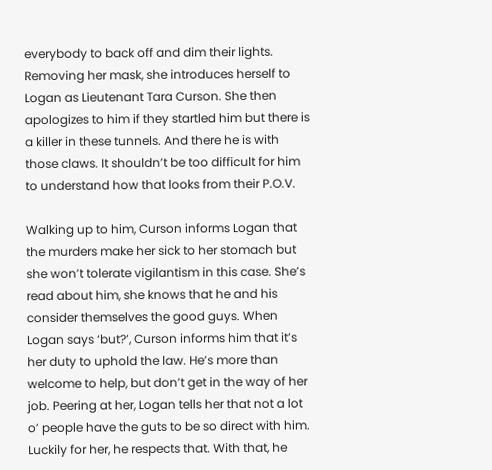everybody to back off and dim their lights. Removing her mask, she introduces herself to Logan as Lieutenant Tara Curson. She then apologizes to him if they startled him but there is a killer in these tunnels. And there he is with those claws. It shouldn’t be too difficult for him to understand how that looks from their P.O.V.

Walking up to him, Curson informs Logan that the murders make her sick to her stomach but she won’t tolerate vigilantism in this case. She’s read about him, she knows that he and his consider themselves the good guys. When Logan says ‘but?’, Curson informs him that it’s her duty to uphold the law. He’s more than welcome to help, but don’t get in the way of her job. Peering at her, Logan tells her that not a lot o’ people have the guts to be so direct with him. Luckily for her, he respects that. With that, he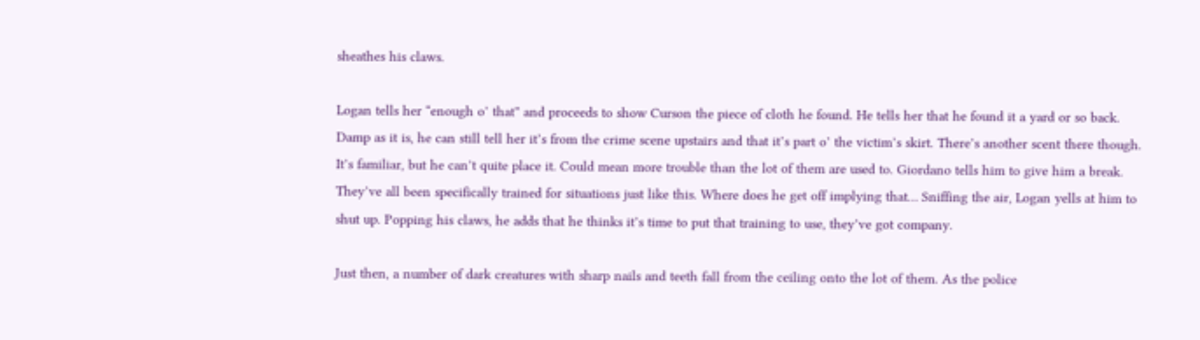sheathes his claws.

Logan tells her “enough o’ that” and proceeds to show Curson the piece of cloth he found. He tells her that he found it a yard or so back. Damp as it is, he can still tell her it’s from the crime scene upstairs and that it’s part o’ the victim’s skirt. There’s another scent there though. It’s familiar, but he can’t quite place it. Could mean more trouble than the lot of them are used to. Giordano tells him to give him a break. They’ve all been specifically trained for situations just like this. Where does he get off implying that… Sniffing the air, Logan yells at him to shut up. Popping his claws, he adds that he thinks it’s time to put that training to use, they’ve got company.

Just then, a number of dark creatures with sharp nails and teeth fall from the ceiling onto the lot of them. As the police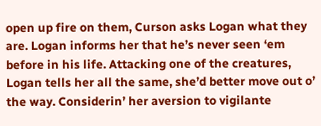open up fire on them, Curson asks Logan what they are. Logan informs her that he’s never seen ‘em before in his life. Attacking one of the creatures, Logan tells her all the same, she’d better move out o’ the way. Considerin’ her aversion to vigilante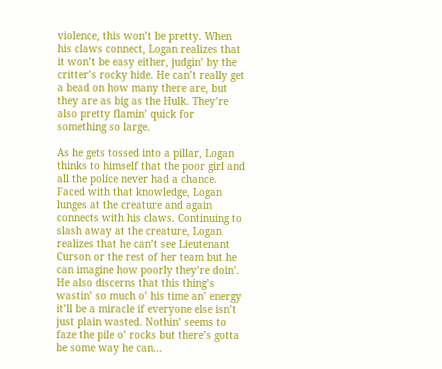violence, this won’t be pretty. When his claws connect, Logan realizes that it won’t be easy either, judgin’ by the critter’s rocky hide. He can’t really get a bead on how many there are, but they are as big as the Hulk. They’re also pretty flamin’ quick for something so large.

As he gets tossed into a pillar, Logan thinks to himself that the poor girl and all the police never had a chance. Faced with that knowledge, Logan lunges at the creature and again connects with his claws. Continuing to slash away at the creature, Logan realizes that he can’t see Lieutenant Curson or the rest of her team but he can imagine how poorly they’re doin’. He also discerns that this thing’s wastin’ so much o’ his time an’ energy it’ll be a miracle if everyone else isn’t just plain wasted. Nothin’ seems to faze the pile o’ rocks but there’s gotta be some way he can…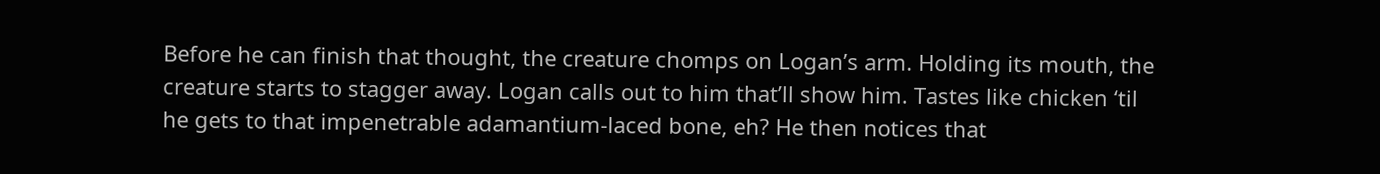Before he can finish that thought, the creature chomps on Logan’s arm. Holding its mouth, the creature starts to stagger away. Logan calls out to him that’ll show him. Tastes like chicken ‘til he gets to that impenetrable adamantium-laced bone, eh? He then notices that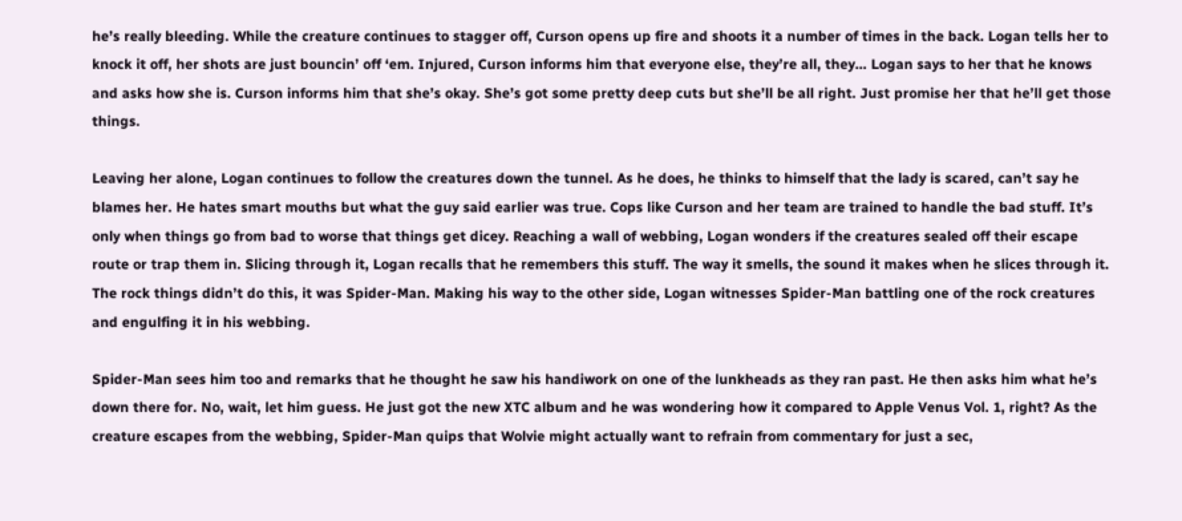he’s really bleeding. While the creature continues to stagger off, Curson opens up fire and shoots it a number of times in the back. Logan tells her to knock it off, her shots are just bouncin’ off ‘em. Injured, Curson informs him that everyone else, they’re all, they… Logan says to her that he knows and asks how she is. Curson informs him that she’s okay. She’s got some pretty deep cuts but she’ll be all right. Just promise her that he’ll get those things.

Leaving her alone, Logan continues to follow the creatures down the tunnel. As he does, he thinks to himself that the lady is scared, can’t say he blames her. He hates smart mouths but what the guy said earlier was true. Cops like Curson and her team are trained to handle the bad stuff. It’s only when things go from bad to worse that things get dicey. Reaching a wall of webbing, Logan wonders if the creatures sealed off their escape route or trap them in. Slicing through it, Logan recalls that he remembers this stuff. The way it smells, the sound it makes when he slices through it. The rock things didn’t do this, it was Spider-Man. Making his way to the other side, Logan witnesses Spider-Man battling one of the rock creatures and engulfing it in his webbing.

Spider-Man sees him too and remarks that he thought he saw his handiwork on one of the lunkheads as they ran past. He then asks him what he’s down there for. No, wait, let him guess. He just got the new XTC album and he was wondering how it compared to Apple Venus Vol. 1, right? As the creature escapes from the webbing, Spider-Man quips that Wolvie might actually want to refrain from commentary for just a sec,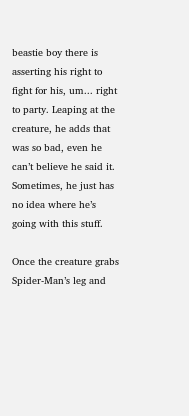beastie boy there is asserting his right to fight for his, um... right to party. Leaping at the creature, he adds that was so bad, even he can’t believe he said it. Sometimes, he just has no idea where he’s going with this stuff.

Once the creature grabs Spider-Man’s leg and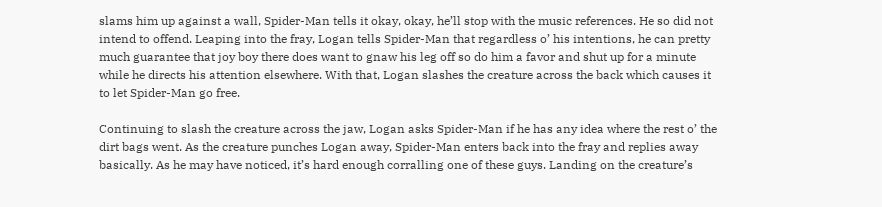slams him up against a wall, Spider-Man tells it okay, okay, he’ll stop with the music references. He so did not intend to offend. Leaping into the fray, Logan tells Spider-Man that regardless o’ his intentions, he can pretty much guarantee that joy boy there does want to gnaw his leg off so do him a favor and shut up for a minute while he directs his attention elsewhere. With that, Logan slashes the creature across the back which causes it to let Spider-Man go free.

Continuing to slash the creature across the jaw, Logan asks Spider-Man if he has any idea where the rest o’ the dirt bags went. As the creature punches Logan away, Spider-Man enters back into the fray and replies away basically. As he may have noticed, it’s hard enough corralling one of these guys. Landing on the creature’s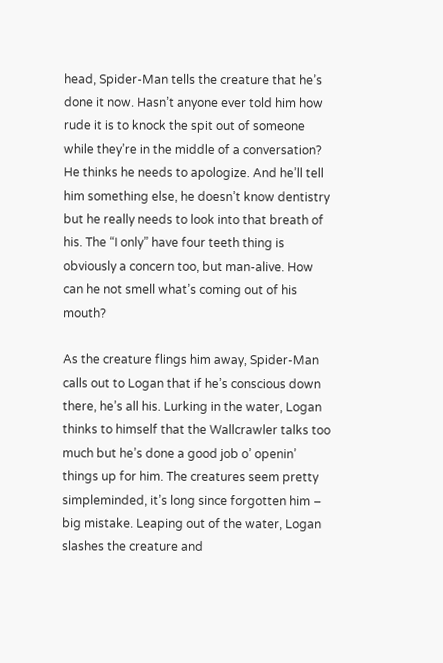head, Spider-Man tells the creature that he’s done it now. Hasn’t anyone ever told him how rude it is to knock the spit out of someone while they’re in the middle of a conversation? He thinks he needs to apologize. And he’ll tell him something else, he doesn’t know dentistry but he really needs to look into that breath of his. The “I only” have four teeth thing is obviously a concern too, but man-alive. How can he not smell what’s coming out of his mouth?

As the creature flings him away, Spider-Man calls out to Logan that if he’s conscious down there, he’s all his. Lurking in the water, Logan thinks to himself that the Wallcrawler talks too much but he’s done a good job o’ openin’ things up for him. The creatures seem pretty simpleminded, it’s long since forgotten him – big mistake. Leaping out of the water, Logan slashes the creature and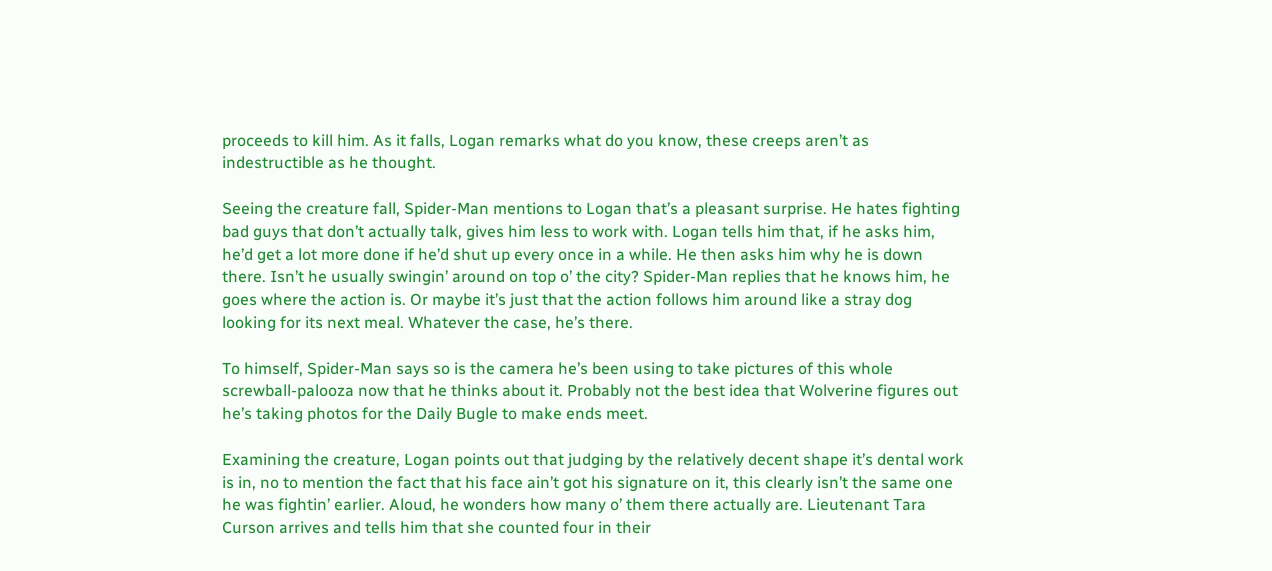proceeds to kill him. As it falls, Logan remarks what do you know, these creeps aren’t as indestructible as he thought.

Seeing the creature fall, Spider-Man mentions to Logan that’s a pleasant surprise. He hates fighting bad guys that don’t actually talk, gives him less to work with. Logan tells him that, if he asks him, he’d get a lot more done if he’d shut up every once in a while. He then asks him why he is down there. Isn’t he usually swingin’ around on top o’ the city? Spider-Man replies that he knows him, he goes where the action is. Or maybe it’s just that the action follows him around like a stray dog looking for its next meal. Whatever the case, he’s there.

To himself, Spider-Man says so is the camera he’s been using to take pictures of this whole screwball-palooza now that he thinks about it. Probably not the best idea that Wolverine figures out he’s taking photos for the Daily Bugle to make ends meet.

Examining the creature, Logan points out that judging by the relatively decent shape it’s dental work is in, no to mention the fact that his face ain’t got his signature on it, this clearly isn’t the same one he was fightin’ earlier. Aloud, he wonders how many o’ them there actually are. Lieutenant Tara Curson arrives and tells him that she counted four in their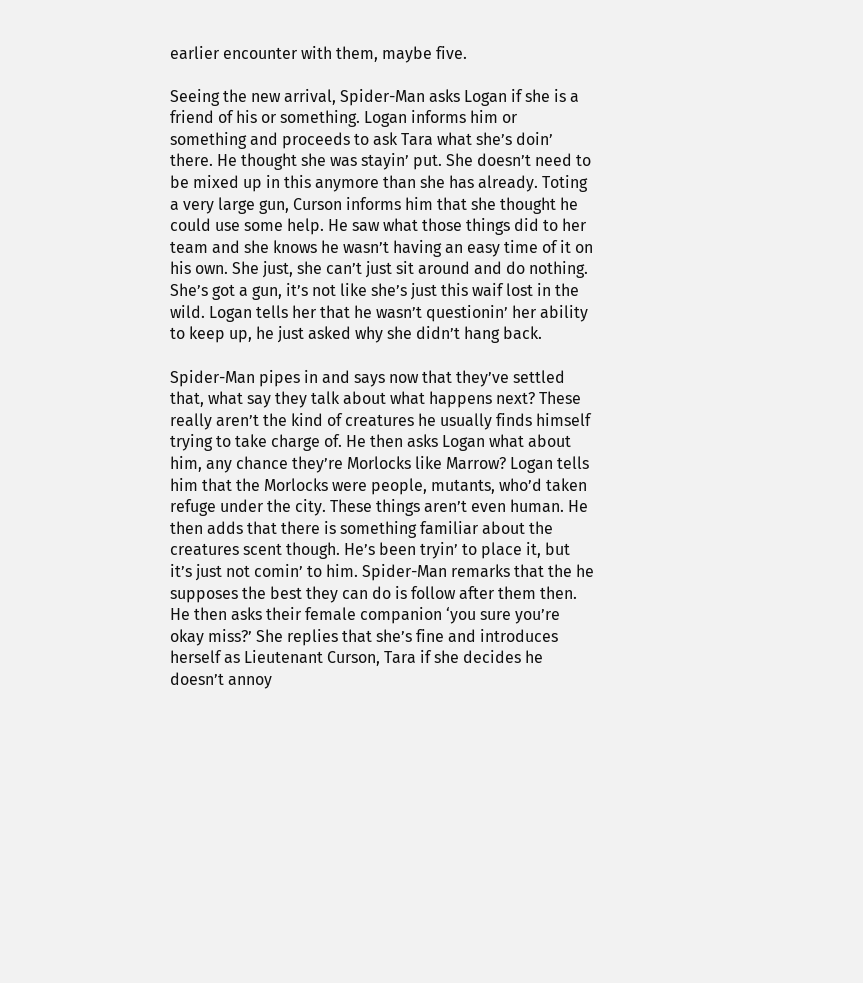earlier encounter with them, maybe five.

Seeing the new arrival, Spider-Man asks Logan if she is a friend of his or something. Logan informs him or something and proceeds to ask Tara what she’s doin’ there. He thought she was stayin’ put. She doesn’t need to be mixed up in this anymore than she has already. Toting a very large gun, Curson informs him that she thought he could use some help. He saw what those things did to her team and she knows he wasn’t having an easy time of it on his own. She just, she can’t just sit around and do nothing. She’s got a gun, it’s not like she’s just this waif lost in the wild. Logan tells her that he wasn’t questionin’ her ability to keep up, he just asked why she didn’t hang back.

Spider-Man pipes in and says now that they’ve settled that, what say they talk about what happens next? These really aren’t the kind of creatures he usually finds himself trying to take charge of. He then asks Logan what about him, any chance they’re Morlocks like Marrow? Logan tells him that the Morlocks were people, mutants, who’d taken refuge under the city. These things aren’t even human. He then adds that there is something familiar about the creatures scent though. He’s been tryin’ to place it, but it’s just not comin’ to him. Spider-Man remarks that the he supposes the best they can do is follow after them then. He then asks their female companion ‘you sure you’re okay miss?’ She replies that she’s fine and introduces herself as Lieutenant Curson, Tara if she decides he doesn’t annoy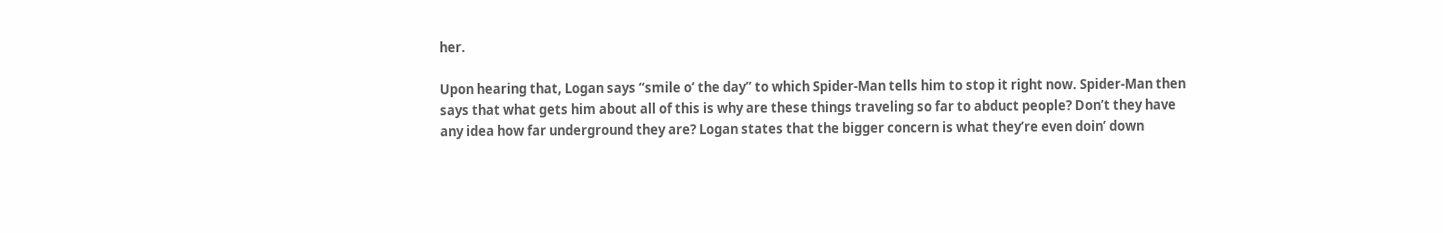her.

Upon hearing that, Logan says “smile o’ the day” to which Spider-Man tells him to stop it right now. Spider-Man then says that what gets him about all of this is why are these things traveling so far to abduct people? Don’t they have any idea how far underground they are? Logan states that the bigger concern is what they’re even doin’ down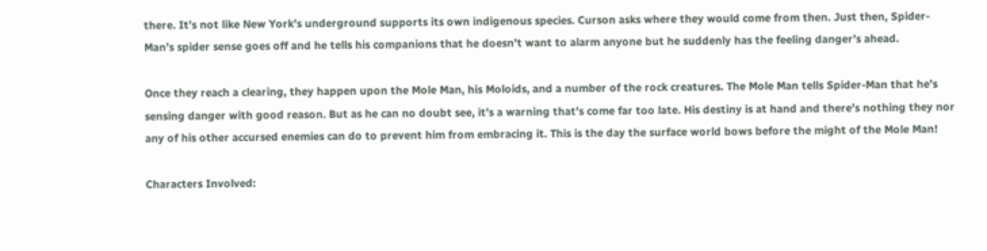there. It’s not like New York’s underground supports its own indigenous species. Curson asks where they would come from then. Just then, Spider-Man’s spider sense goes off and he tells his companions that he doesn’t want to alarm anyone but he suddenly has the feeling danger’s ahead.

Once they reach a clearing, they happen upon the Mole Man, his Moloids, and a number of the rock creatures. The Mole Man tells Spider-Man that he’s sensing danger with good reason. But as he can no doubt see, it’s a warning that’s come far too late. His destiny is at hand and there’s nothing they nor any of his other accursed enemies can do to prevent him from embracing it. This is the day the surface world bows before the might of the Mole Man!

Characters Involved: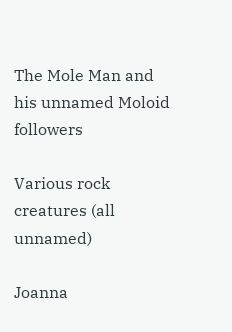The Mole Man and his unnamed Moloid followers

Various rock creatures (all unnamed)

Joanna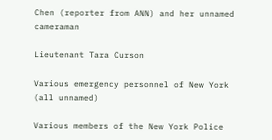Chen (reporter from ANN) and her unnamed cameraman

Lieutenant Tara Curson

Various emergency personnel of New York (all unnamed)

Various members of the New York Police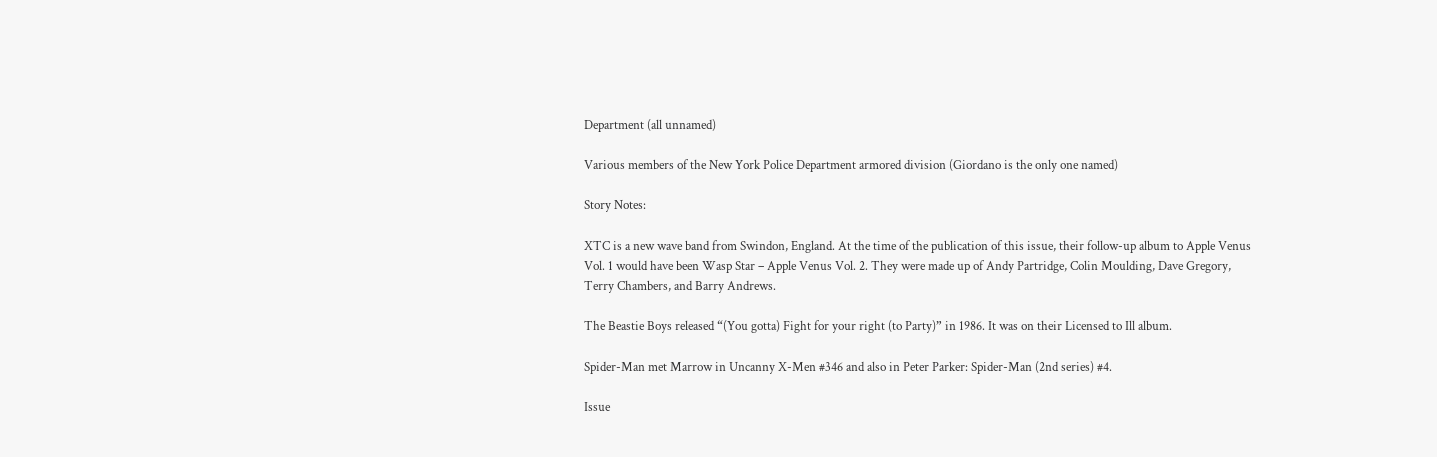Department (all unnamed)

Various members of the New York Police Department armored division (Giordano is the only one named)

Story Notes:

XTC is a new wave band from Swindon, England. At the time of the publication of this issue, their follow-up album to Apple Venus Vol. 1 would have been Wasp Star – Apple Venus Vol. 2. They were made up of Andy Partridge, Colin Moulding, Dave Gregory, Terry Chambers, and Barry Andrews.

The Beastie Boys released “(You gotta) Fight for your right (to Party)” in 1986. It was on their Licensed to Ill album.

Spider-Man met Marrow in Uncanny X-Men #346 and also in Peter Parker: Spider-Man (2nd series) #4.

Issue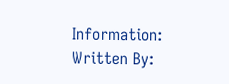Information:
Written By: